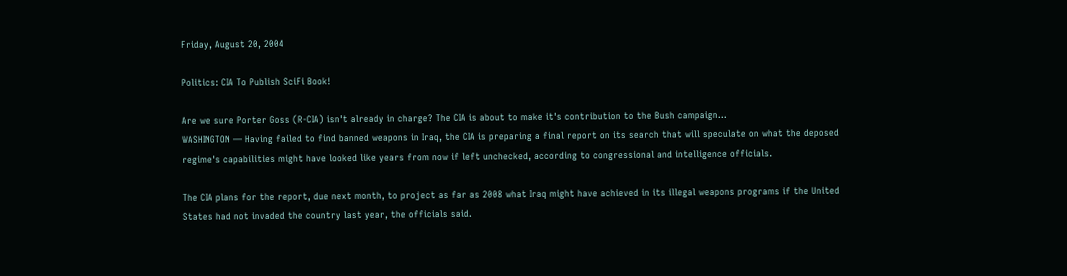Friday, August 20, 2004

Politics: CIA To Publish SciFi Book!

Are we sure Porter Goss (R-CIA) isn't already in charge? The CIA is about to make it's contribution to the Bush campaign...
WASHINGTON — Having failed to find banned weapons in Iraq, the CIA is preparing a final report on its search that will speculate on what the deposed regime's capabilities might have looked like years from now if left unchecked, according to congressional and intelligence officials.

The CIA plans for the report, due next month, to project as far as 2008 what Iraq might have achieved in its illegal weapons programs if the United States had not invaded the country last year, the officials said.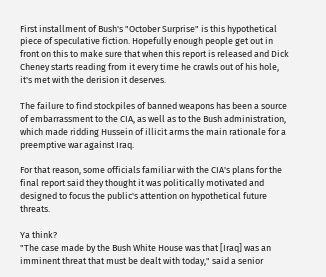First installment of Bush's "October Surprise" is this hypothetical piece of speculative fiction. Hopefully enough people get out in front on this to make sure that when this report is released and Dick Cheney starts reading from it every time he crawls out of his hole, it's met with the derision it deserves.

The failure to find stockpiles of banned weapons has been a source of embarrassment to the CIA, as well as to the Bush administration, which made ridding Hussein of illicit arms the main rationale for a preemptive war against Iraq.

For that reason, some officials familiar with the CIA's plans for the final report said they thought it was politically motivated and designed to focus the public's attention on hypothetical future threats.

Ya think?
"The case made by the Bush White House was that [Iraq] was an imminent threat that must be dealt with today," said a senior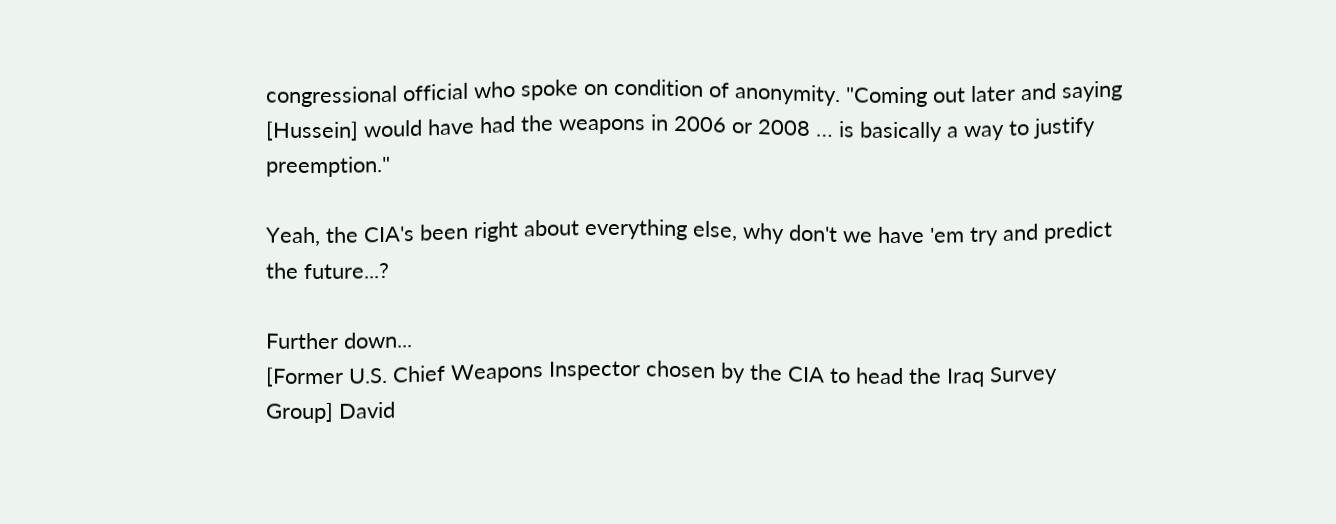congressional official who spoke on condition of anonymity. "Coming out later and saying [Hussein] would have had the weapons in 2006 or 2008 … is basically a way to justify preemption."

Yeah, the CIA's been right about everything else, why don't we have 'em try and predict the future...?

Further down...
[Former U.S. Chief Weapons Inspector chosen by the CIA to head the Iraq Survey Group] David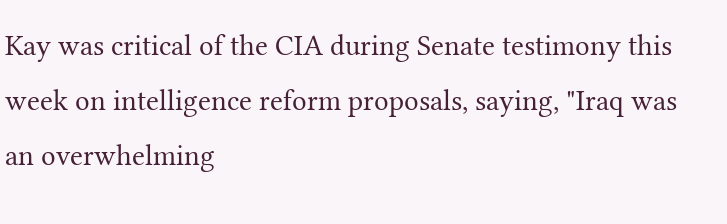Kay was critical of the CIA during Senate testimony this week on intelligence reform proposals, saying, "Iraq was an overwhelming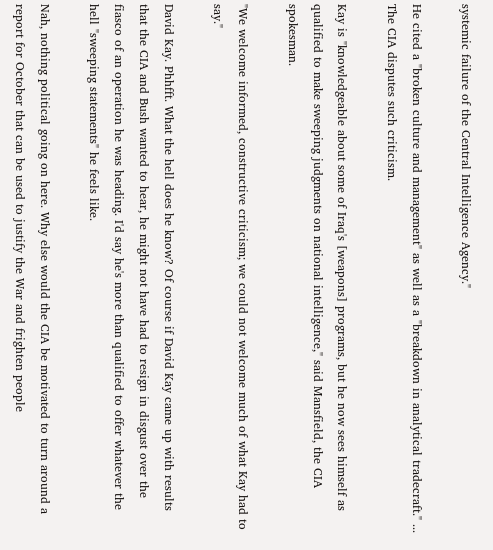systemic failure of the Central Intelligence Agency."

He cited a "broken culture and management" as well as a "breakdown in analytical tradecraft." ...
The CIA disputes such criticism.

Kay is "knowledgeable about some of Iraq's [weapons] programs, but he now sees himself as qualified to make sweeping judgments on national intelligence," said Mansfield, the CIA spokesman.

"We welcome informed, constructive criticism; we could not welcome much of what Kay had to say."

David Kay. Phhfft. What the hell does he know? Of course if David Kay came up with results that the CIA and Bush wanted to hear, he might not have had to resign in disgust over the fiasco of an operation he was heading. I'd say he's more than qualified to offer whatever the hell "sweeping statements" he feels like.

Nah, nothing political going on here. Why else would the CIA be motivated to turn around a report for October that can be used to justify the War and frighten people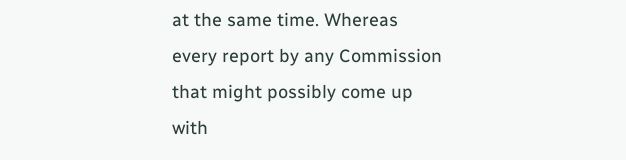at the same time. Whereas every report by any Commission that might possibly come up with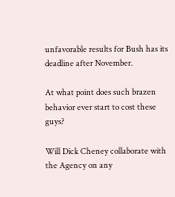unfavorable results for Bush has its deadline after November.

At what point does such brazen behavior ever start to cost these guys?

Will Dick Cheney collaborate with the Agency on any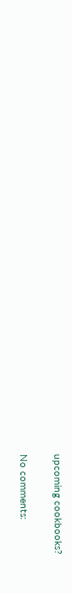upcoming cookbooks?

No comments: